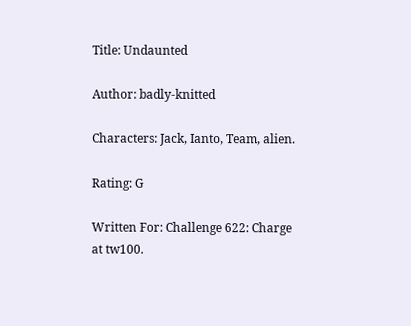Title: Undaunted

Author: badly-knitted

Characters: Jack, Ianto, Team, alien.

Rating: G

Written For: Challenge 622: Charge at tw100.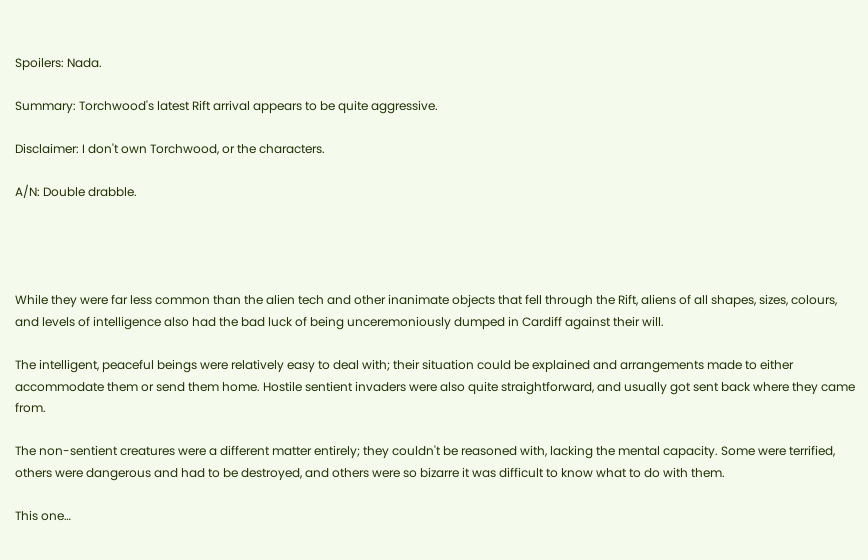Spoilers: Nada.

Summary: Torchwood's latest Rift arrival appears to be quite aggressive.

Disclaimer: I don't own Torchwood, or the characters.

A/N: Double drabble.




While they were far less common than the alien tech and other inanimate objects that fell through the Rift, aliens of all shapes, sizes, colours, and levels of intelligence also had the bad luck of being unceremoniously dumped in Cardiff against their will.

The intelligent, peaceful beings were relatively easy to deal with; their situation could be explained and arrangements made to either accommodate them or send them home. Hostile sentient invaders were also quite straightforward, and usually got sent back where they came from.

The non-sentient creatures were a different matter entirely; they couldn't be reasoned with, lacking the mental capacity. Some were terrified, others were dangerous and had to be destroyed, and others were so bizarre it was difficult to know what to do with them.

This one…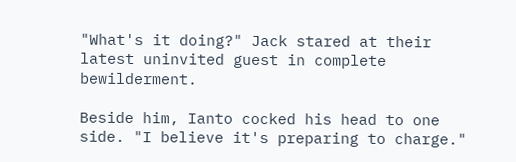"What's it doing?" Jack stared at their latest uninvited guest in complete bewilderment.

Beside him, Ianto cocked his head to one side. "I believe it's preparing to charge."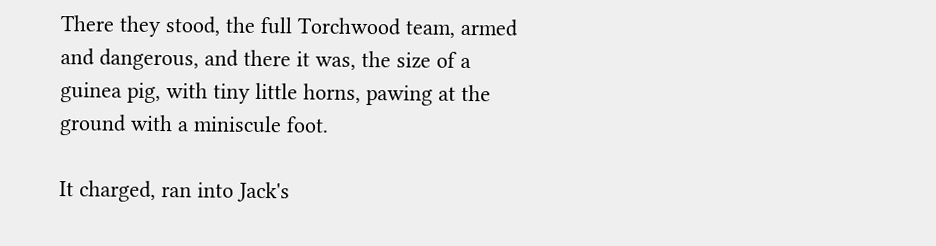There they stood, the full Torchwood team, armed and dangerous, and there it was, the size of a guinea pig, with tiny little horns, pawing at the ground with a miniscule foot.

It charged, ran into Jack's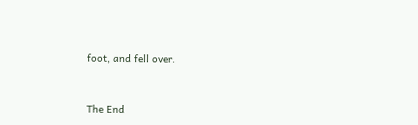foot, and fell over.


The End